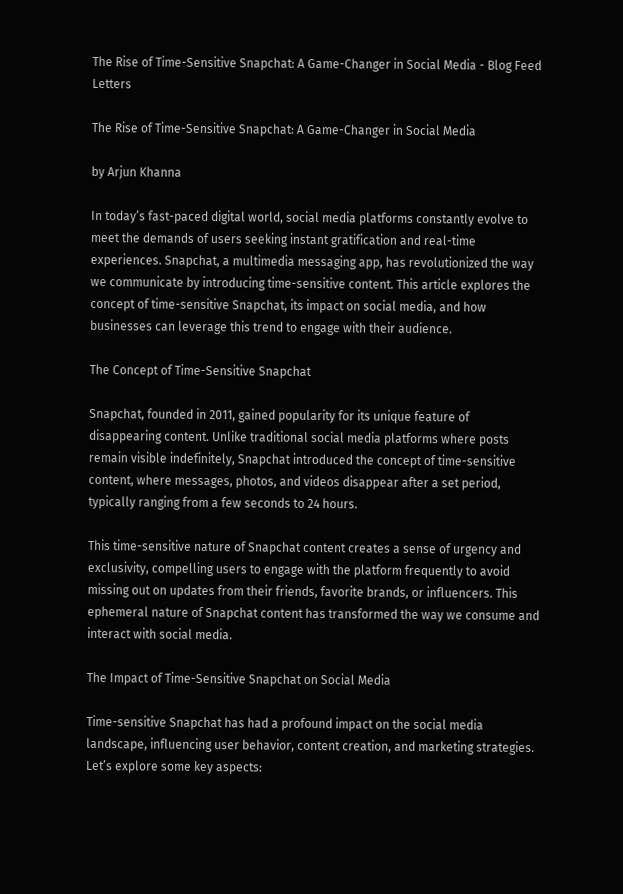The Rise of Time-Sensitive Snapchat: A Game-Changer in Social Media - Blog Feed Letters

The Rise of Time-Sensitive Snapchat: A Game-Changer in Social Media

by Arjun Khanna

In today’s fast-paced digital world, social media platforms constantly evolve to meet the demands of users seeking instant gratification and real-time experiences. Snapchat, a multimedia messaging app, has revolutionized the way we communicate by introducing time-sensitive content. This article explores the concept of time-sensitive Snapchat, its impact on social media, and how businesses can leverage this trend to engage with their audience.

The Concept of Time-Sensitive Snapchat

Snapchat, founded in 2011, gained popularity for its unique feature of disappearing content. Unlike traditional social media platforms where posts remain visible indefinitely, Snapchat introduced the concept of time-sensitive content, where messages, photos, and videos disappear after a set period, typically ranging from a few seconds to 24 hours.

This time-sensitive nature of Snapchat content creates a sense of urgency and exclusivity, compelling users to engage with the platform frequently to avoid missing out on updates from their friends, favorite brands, or influencers. This ephemeral nature of Snapchat content has transformed the way we consume and interact with social media.

The Impact of Time-Sensitive Snapchat on Social Media

Time-sensitive Snapchat has had a profound impact on the social media landscape, influencing user behavior, content creation, and marketing strategies. Let’s explore some key aspects: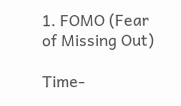1. FOMO (Fear of Missing Out)

Time-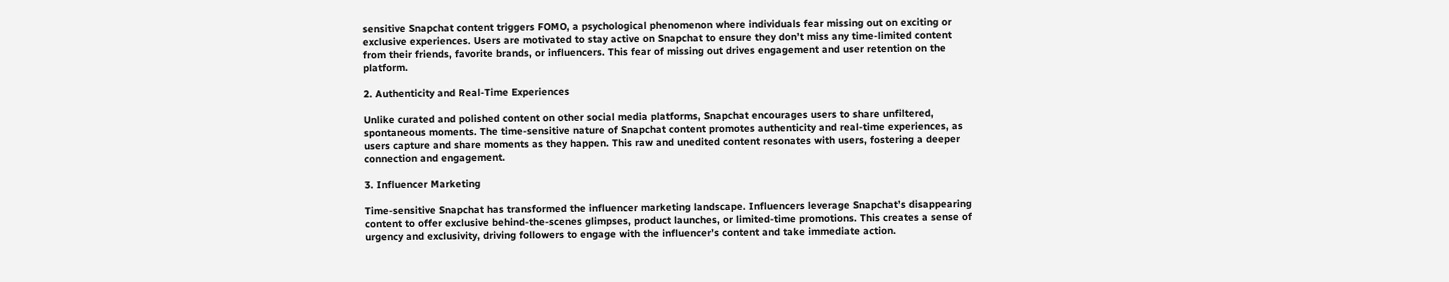sensitive Snapchat content triggers FOMO, a psychological phenomenon where individuals fear missing out on exciting or exclusive experiences. Users are motivated to stay active on Snapchat to ensure they don’t miss any time-limited content from their friends, favorite brands, or influencers. This fear of missing out drives engagement and user retention on the platform.

2. Authenticity and Real-Time Experiences

Unlike curated and polished content on other social media platforms, Snapchat encourages users to share unfiltered, spontaneous moments. The time-sensitive nature of Snapchat content promotes authenticity and real-time experiences, as users capture and share moments as they happen. This raw and unedited content resonates with users, fostering a deeper connection and engagement.

3. Influencer Marketing

Time-sensitive Snapchat has transformed the influencer marketing landscape. Influencers leverage Snapchat’s disappearing content to offer exclusive behind-the-scenes glimpses, product launches, or limited-time promotions. This creates a sense of urgency and exclusivity, driving followers to engage with the influencer’s content and take immediate action.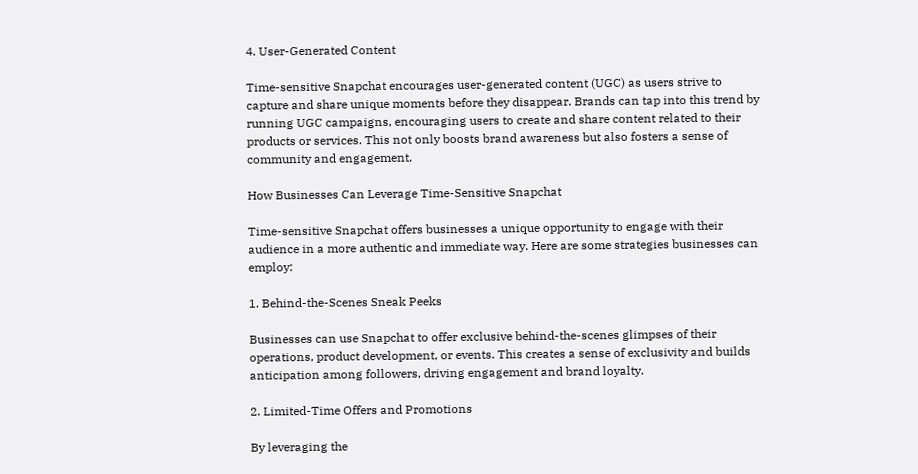4. User-Generated Content

Time-sensitive Snapchat encourages user-generated content (UGC) as users strive to capture and share unique moments before they disappear. Brands can tap into this trend by running UGC campaigns, encouraging users to create and share content related to their products or services. This not only boosts brand awareness but also fosters a sense of community and engagement.

How Businesses Can Leverage Time-Sensitive Snapchat

Time-sensitive Snapchat offers businesses a unique opportunity to engage with their audience in a more authentic and immediate way. Here are some strategies businesses can employ:

1. Behind-the-Scenes Sneak Peeks

Businesses can use Snapchat to offer exclusive behind-the-scenes glimpses of their operations, product development, or events. This creates a sense of exclusivity and builds anticipation among followers, driving engagement and brand loyalty.

2. Limited-Time Offers and Promotions

By leveraging the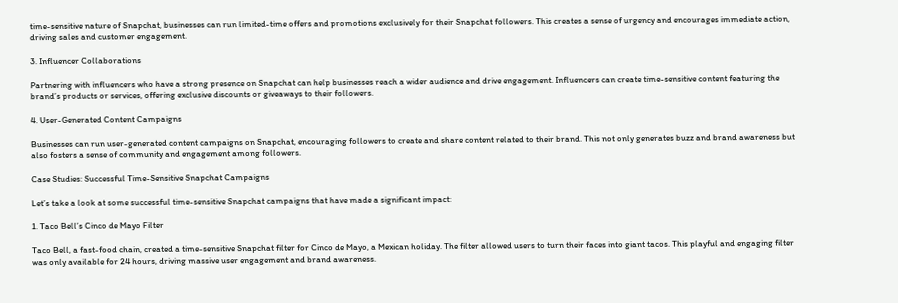time-sensitive nature of Snapchat, businesses can run limited-time offers and promotions exclusively for their Snapchat followers. This creates a sense of urgency and encourages immediate action, driving sales and customer engagement.

3. Influencer Collaborations

Partnering with influencers who have a strong presence on Snapchat can help businesses reach a wider audience and drive engagement. Influencers can create time-sensitive content featuring the brand’s products or services, offering exclusive discounts or giveaways to their followers.

4. User-Generated Content Campaigns

Businesses can run user-generated content campaigns on Snapchat, encouraging followers to create and share content related to their brand. This not only generates buzz and brand awareness but also fosters a sense of community and engagement among followers.

Case Studies: Successful Time-Sensitive Snapchat Campaigns

Let’s take a look at some successful time-sensitive Snapchat campaigns that have made a significant impact:

1. Taco Bell’s Cinco de Mayo Filter

Taco Bell, a fast-food chain, created a time-sensitive Snapchat filter for Cinco de Mayo, a Mexican holiday. The filter allowed users to turn their faces into giant tacos. This playful and engaging filter was only available for 24 hours, driving massive user engagement and brand awareness.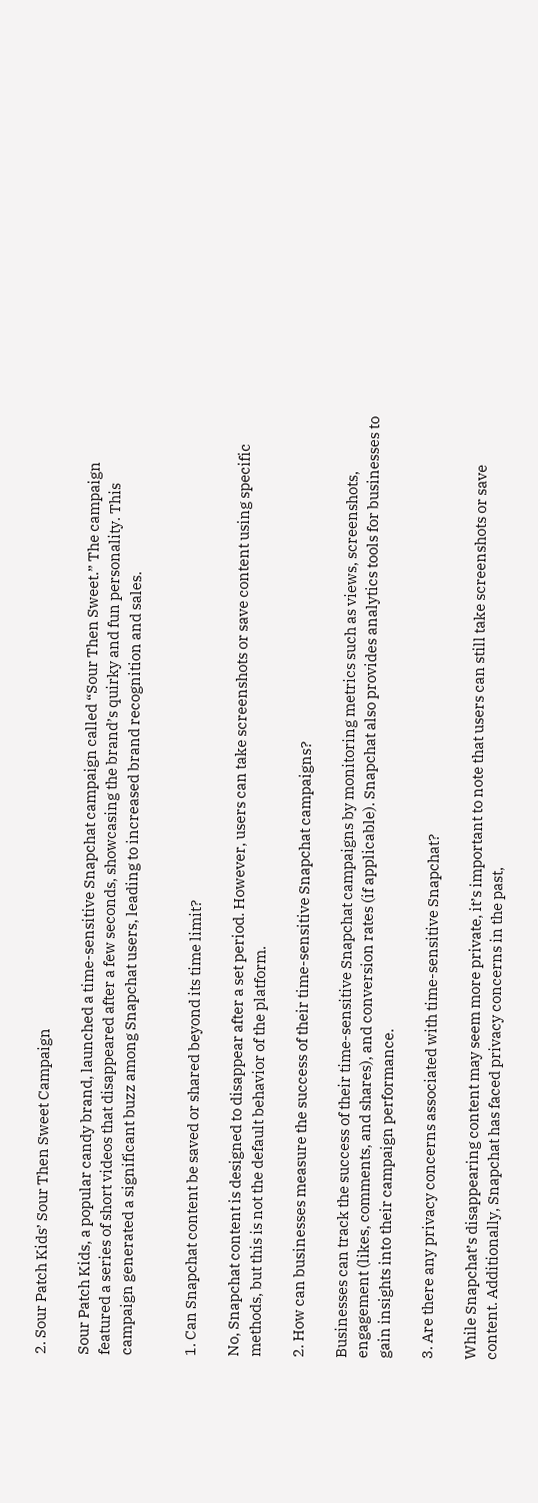2. Sour Patch Kids’ Sour Then Sweet Campaign

Sour Patch Kids, a popular candy brand, launched a time-sensitive Snapchat campaign called “Sour Then Sweet.” The campaign featured a series of short videos that disappeared after a few seconds, showcasing the brand’s quirky and fun personality. This campaign generated a significant buzz among Snapchat users, leading to increased brand recognition and sales.


1. Can Snapchat content be saved or shared beyond its time limit?

No, Snapchat content is designed to disappear after a set period. However, users can take screenshots or save content using specific methods, but this is not the default behavior of the platform.

2. How can businesses measure the success of their time-sensitive Snapchat campaigns?

Businesses can track the success of their time-sensitive Snapchat campaigns by monitoring metrics such as views, screenshots, engagement (likes, comments, and shares), and conversion rates (if applicable). Snapchat also provides analytics tools for businesses to gain insights into their campaign performance.

3. Are there any privacy concerns associated with time-sensitive Snapchat?

While Snapchat’s disappearing content may seem more private, it’s important to note that users can still take screenshots or save content. Additionally, Snapchat has faced privacy concerns in the past,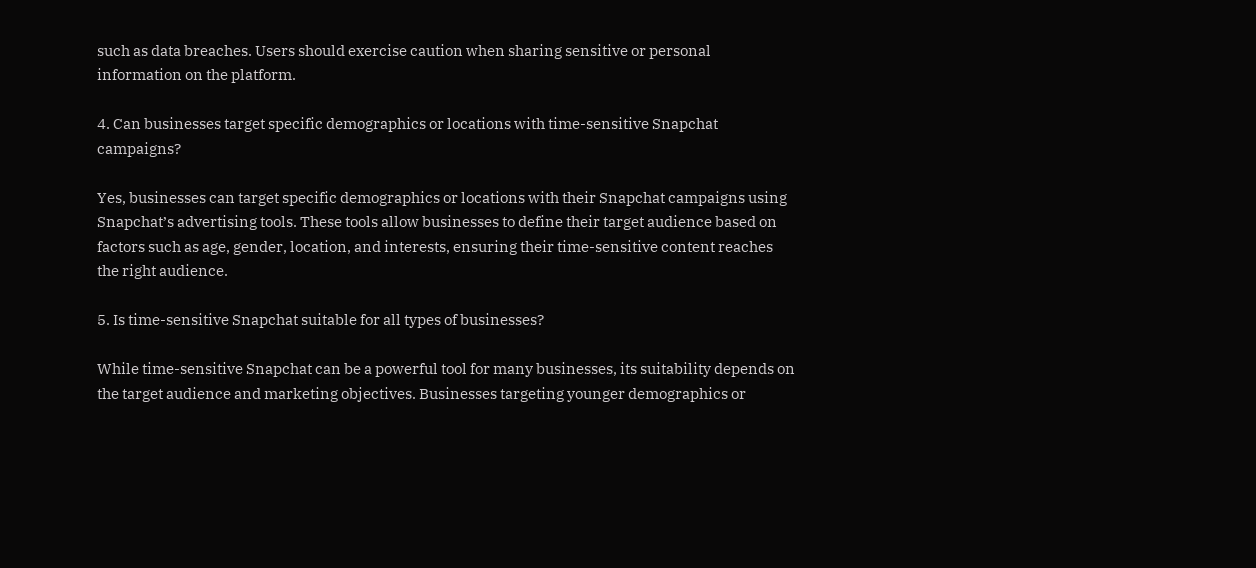such as data breaches. Users should exercise caution when sharing sensitive or personal information on the platform.

4. Can businesses target specific demographics or locations with time-sensitive Snapchat campaigns?

Yes, businesses can target specific demographics or locations with their Snapchat campaigns using Snapchat’s advertising tools. These tools allow businesses to define their target audience based on factors such as age, gender, location, and interests, ensuring their time-sensitive content reaches the right audience.

5. Is time-sensitive Snapchat suitable for all types of businesses?

While time-sensitive Snapchat can be a powerful tool for many businesses, its suitability depends on the target audience and marketing objectives. Businesses targeting younger demographics or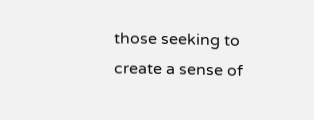those seeking to create a sense of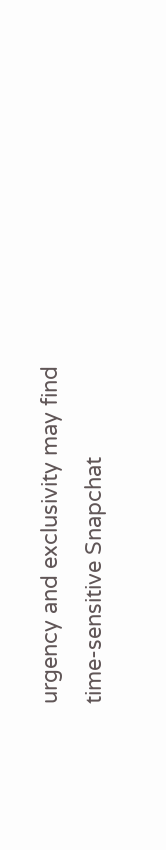urgency and exclusivity may find time-sensitive Snapchat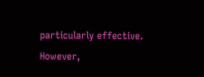particularly effective. However,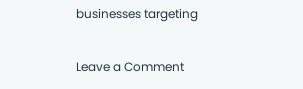businesses targeting

Leave a Comment